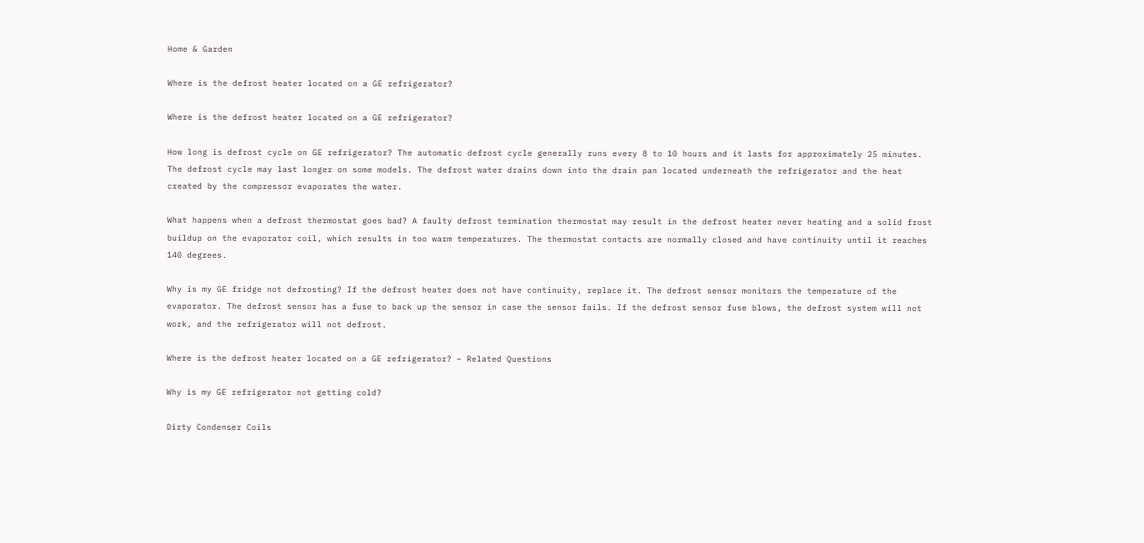Home & Garden

Where is the defrost heater located on a GE refrigerator?

Where is the defrost heater located on a GE refrigerator?

How long is defrost cycle on GE refrigerator? The automatic defrost cycle generally runs every 8 to 10 hours and it lasts for approximately 25 minutes. The defrost cycle may last longer on some models. The defrost water drains down into the drain pan located underneath the refrigerator and the heat created by the compressor evaporates the water.

What happens when a defrost thermostat goes bad? A faulty defrost termination thermostat may result in the defrost heater never heating and a solid frost buildup on the evaporator coil, which results in too warm temperatures. The thermostat contacts are normally closed and have continuity until it reaches 140 degrees.

Why is my GE fridge not defrosting? If the defrost heater does not have continuity, replace it. The defrost sensor monitors the temperature of the evaporator. The defrost sensor has a fuse to back up the sensor in case the sensor fails. If the defrost sensor fuse blows, the defrost system will not work, and the refrigerator will not defrost.

Where is the defrost heater located on a GE refrigerator? – Related Questions

Why is my GE refrigerator not getting cold?

Dirty Condenser Coils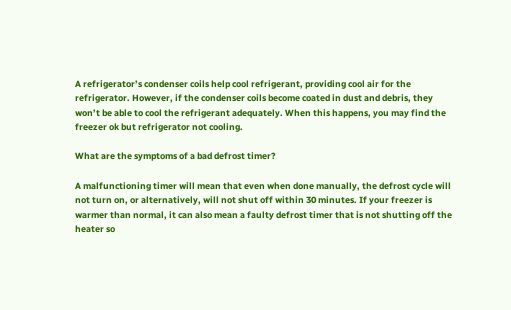A refrigerator’s condenser coils help cool refrigerant, providing cool air for the refrigerator. However, if the condenser coils become coated in dust and debris, they won’t be able to cool the refrigerant adequately. When this happens, you may find the freezer ok but refrigerator not cooling.

What are the symptoms of a bad defrost timer?

A malfunctioning timer will mean that even when done manually, the defrost cycle will not turn on, or alternatively, will not shut off within 30 minutes. If your freezer is warmer than normal, it can also mean a faulty defrost timer that is not shutting off the heater so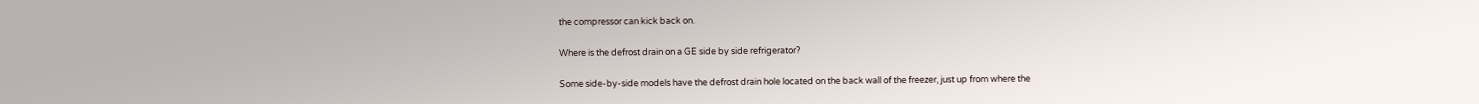the compressor can kick back on.

Where is the defrost drain on a GE side by side refrigerator?

Some side-by-side models have the defrost drain hole located on the back wall of the freezer, just up from where the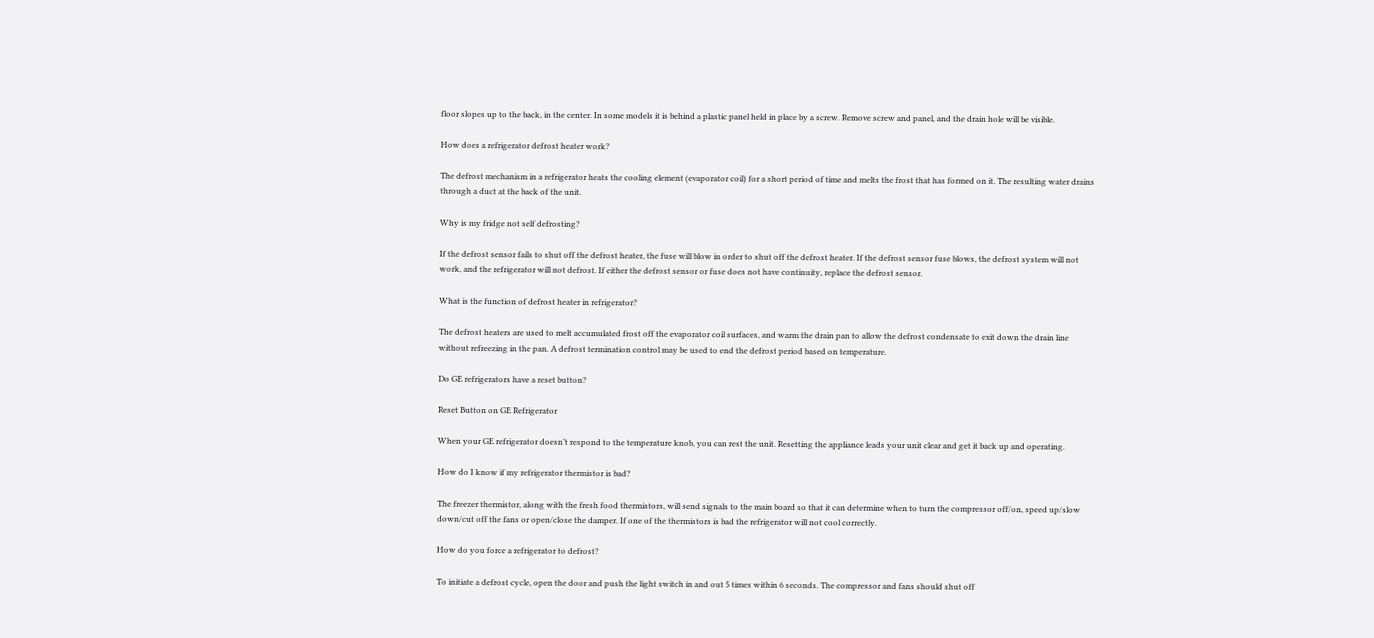floor slopes up to the back, in the center. In some models it is behind a plastic panel held in place by a screw. Remove screw and panel, and the drain hole will be visible.

How does a refrigerator defrost heater work?

The defrost mechanism in a refrigerator heats the cooling element (evaporator coil) for a short period of time and melts the frost that has formed on it. The resulting water drains through a duct at the back of the unit.

Why is my fridge not self defrosting?

If the defrost sensor fails to shut off the defrost heater, the fuse will blow in order to shut off the defrost heater. If the defrost sensor fuse blows, the defrost system will not work, and the refrigerator will not defrost. If either the defrost sensor or fuse does not have continuity, replace the defrost sensor.

What is the function of defrost heater in refrigerator?

The defrost heaters are used to melt accumulated frost off the evaporator coil surfaces, and warm the drain pan to allow the defrost condensate to exit down the drain line without refreezing in the pan. A defrost termination control may be used to end the defrost period based on temperature.

Do GE refrigerators have a reset button?

Reset Button on GE Refrigerator

When your GE refrigerator doesn’t respond to the temperature knob, you can rest the unit. Resetting the appliance leads your unit clear and get it back up and operating.

How do I know if my refrigerator thermistor is bad?

The freezer thermistor, along with the fresh food thermistors, will send signals to the main board so that it can determine when to turn the compressor off/on, speed up/slow down/cut off the fans or open/close the damper. If one of the thermistors is bad the refrigerator will not cool correctly.

How do you force a refrigerator to defrost?

To initiate a defrost cycle, open the door and push the light switch in and out 5 times within 6 seconds. The compressor and fans should shut off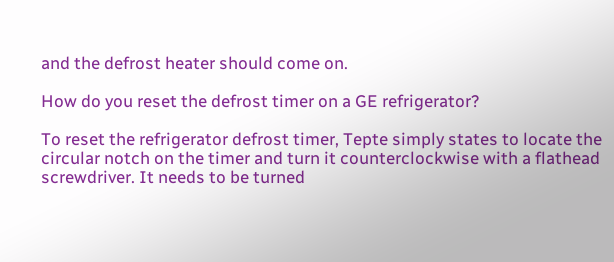and the defrost heater should come on.

How do you reset the defrost timer on a GE refrigerator?

To reset the refrigerator defrost timer, Tepte simply states to locate the circular notch on the timer and turn it counterclockwise with a flathead screwdriver. It needs to be turned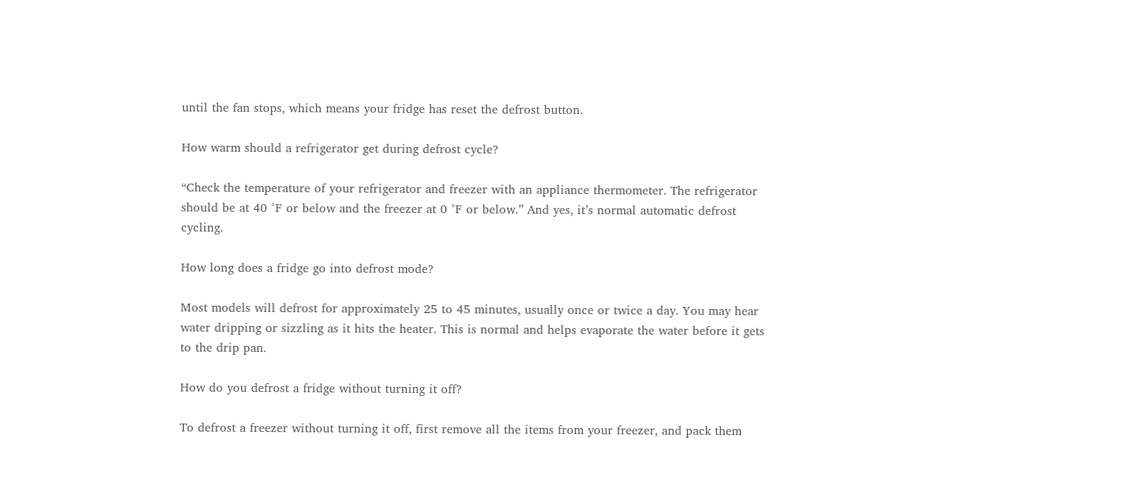until the fan stops, which means your fridge has reset the defrost button.

How warm should a refrigerator get during defrost cycle?

“Check the temperature of your refrigerator and freezer with an appliance thermometer. The refrigerator should be at 40 °F or below and the freezer at 0 °F or below.” And yes, it’s normal automatic defrost cycling.

How long does a fridge go into defrost mode?

Most models will defrost for approximately 25 to 45 minutes, usually once or twice a day. You may hear water dripping or sizzling as it hits the heater. This is normal and helps evaporate the water before it gets to the drip pan.

How do you defrost a fridge without turning it off?

To defrost a freezer without turning it off, first remove all the items from your freezer, and pack them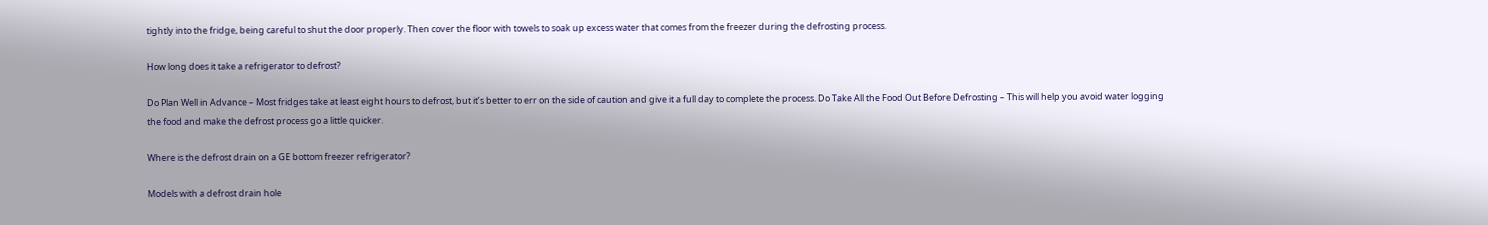tightly into the fridge, being careful to shut the door properly. Then cover the floor with towels to soak up excess water that comes from the freezer during the defrosting process.

How long does it take a refrigerator to defrost?

Do Plan Well in Advance – Most fridges take at least eight hours to defrost, but it’s better to err on the side of caution and give it a full day to complete the process. Do Take All the Food Out Before Defrosting – This will help you avoid water logging the food and make the defrost process go a little quicker.

Where is the defrost drain on a GE bottom freezer refrigerator?

Models with a defrost drain hole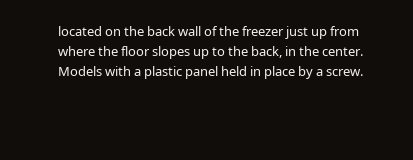located on the back wall of the freezer just up from where the floor slopes up to the back, in the center. Models with a plastic panel held in place by a screw.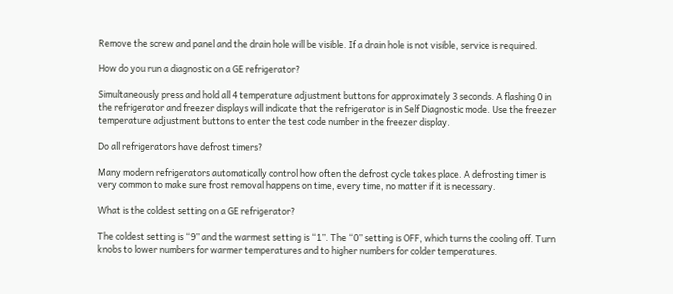Remove the screw and panel and the drain hole will be visible. If a drain hole is not visible, service is required.

How do you run a diagnostic on a GE refrigerator?

Simultaneously press and hold all 4 temperature adjustment buttons for approximately 3 seconds. A flashing 0 in the refrigerator and freezer displays will indicate that the refrigerator is in Self Diagnostic mode. Use the freezer temperature adjustment buttons to enter the test code number in the freezer display.

Do all refrigerators have defrost timers?

Many modern refrigerators automatically control how often the defrost cycle takes place. A defrosting timer is very common to make sure frost removal happens on time, every time, no matter if it is necessary.

What is the coldest setting on a GE refrigerator?

The coldest setting is “9” and the warmest setting is “1”. The “0” setting is OFF, which turns the cooling off. Turn knobs to lower numbers for warmer temperatures and to higher numbers for colder temperatures.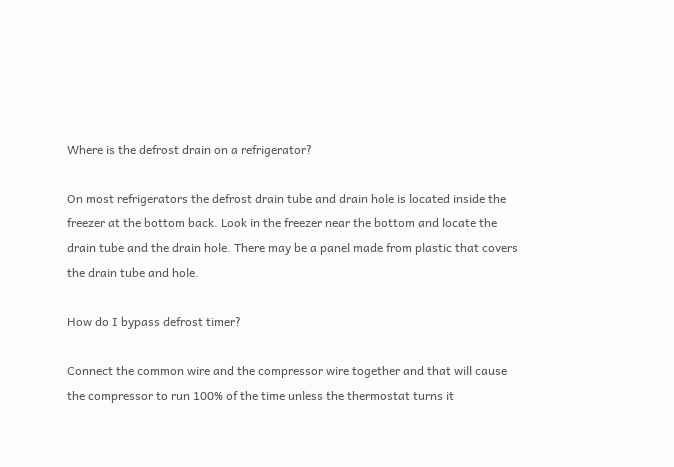Where is the defrost drain on a refrigerator?

On most refrigerators the defrost drain tube and drain hole is located inside the freezer at the bottom back. Look in the freezer near the bottom and locate the drain tube and the drain hole. There may be a panel made from plastic that covers the drain tube and hole.

How do I bypass defrost timer?

Connect the common wire and the compressor wire together and that will cause the compressor to run 100% of the time unless the thermostat turns it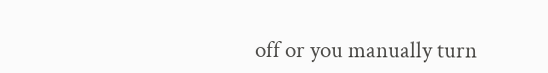off or you manually turn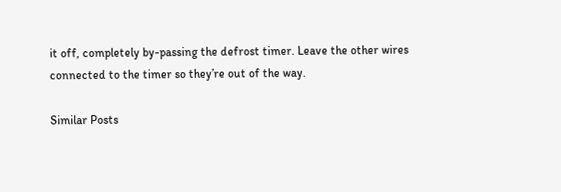it off, completely by-passing the defrost timer. Leave the other wires connected to the timer so they’re out of the way.

Similar Posts